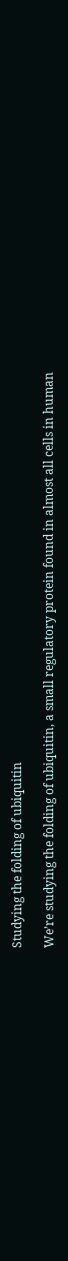Studying the folding of ubiquitin

We’re studying the folding of ubiquitin, a small regulatory protein found in almost all cells in human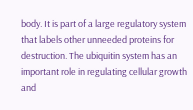body. It is part of a large regulatory system that labels other unneeded proteins for destruction. The ubiquitin system has an important role in regulating cellular growth and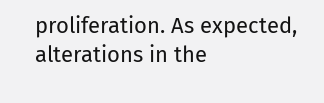proliferation. As expected, alterations in the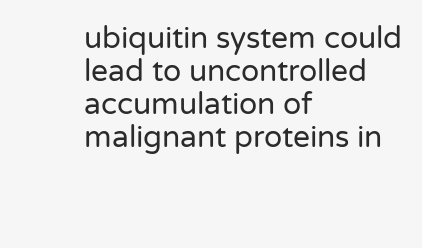ubiquitin system could lead to uncontrolled accumulation of malignant proteins in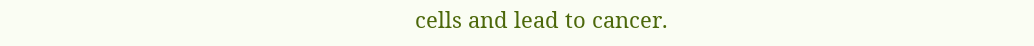cells and lead to cancer.